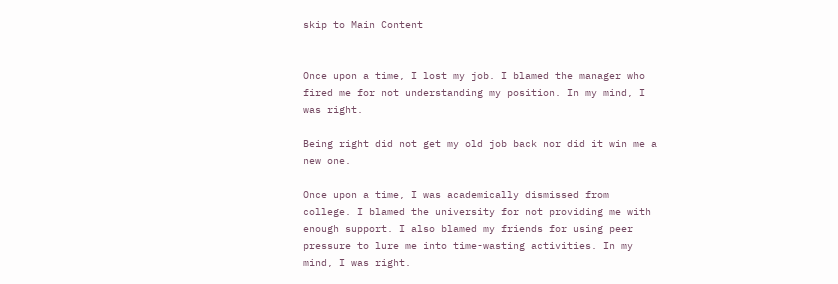skip to Main Content


Once upon a time, I lost my job. I blamed the manager who fired me for not understanding my position. In my mind, I was right.

Being right did not get my old job back nor did it win me a new one.

Once upon a time, I was academically dismissed from college. I blamed the university for not providing me with enough support. I also blamed my friends for using peer pressure to lure me into time-wasting activities. In my mind, I was right.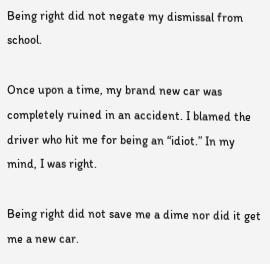Being right did not negate my dismissal from school.

Once upon a time, my brand new car was completely ruined in an accident. I blamed the driver who hit me for being an “idiot.” In my mind, I was right.

Being right did not save me a dime nor did it get me a new car.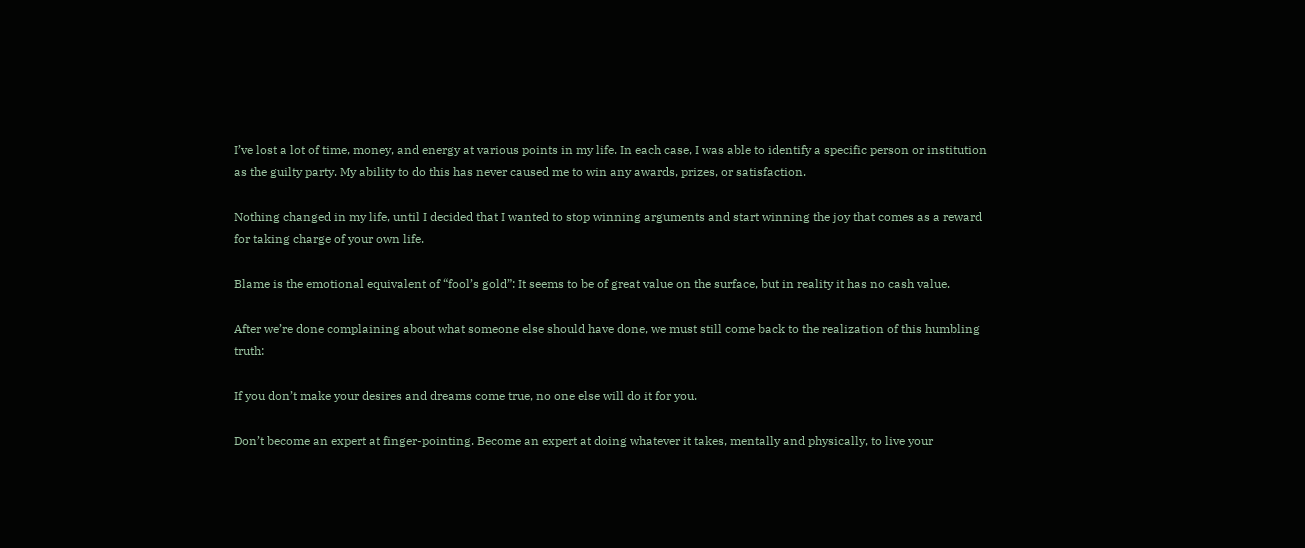I’ve lost a lot of time, money, and energy at various points in my life. In each case, I was able to identify a specific person or institution as the guilty party. My ability to do this has never caused me to win any awards, prizes, or satisfaction.

Nothing changed in my life, until I decided that I wanted to stop winning arguments and start winning the joy that comes as a reward for taking charge of your own life.

Blame is the emotional equivalent of “fool’s gold”: It seems to be of great value on the surface, but in reality it has no cash value.

After we’re done complaining about what someone else should have done, we must still come back to the realization of this humbling truth:

If you don’t make your desires and dreams come true, no one else will do it for you.

Don’t become an expert at finger-pointing. Become an expert at doing whatever it takes, mentally and physically, to live your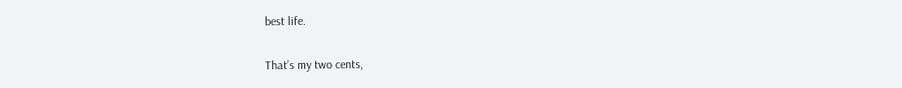best life.

That’s my two cents,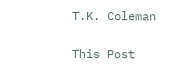T.K. Coleman

This Post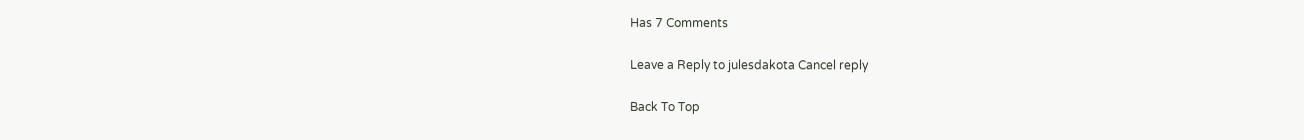Has 7 Comments

Leave a Reply to julesdakota Cancel reply

Back To Top